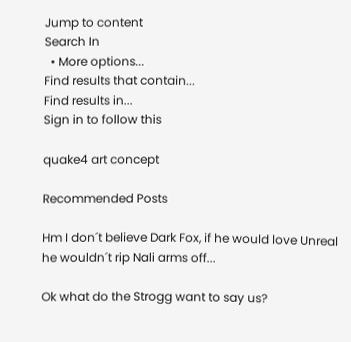Jump to content
Search In
  • More options...
Find results that contain...
Find results in...
Sign in to follow this

quake4 art concept

Recommended Posts

Hm I don´t believe Dark Fox, if he would love Unreal he wouldn´t rip Nali arms off...

Ok what do the Strogg want to say us?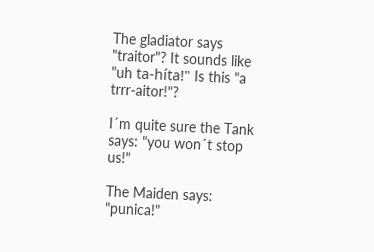The gladiator says "traitor"? It sounds like "uh ta-híta!" Is this "a trrr-aitor!"?

I´m quite sure the Tank says: "you won´t stop us!"

The Maiden says: "punica!"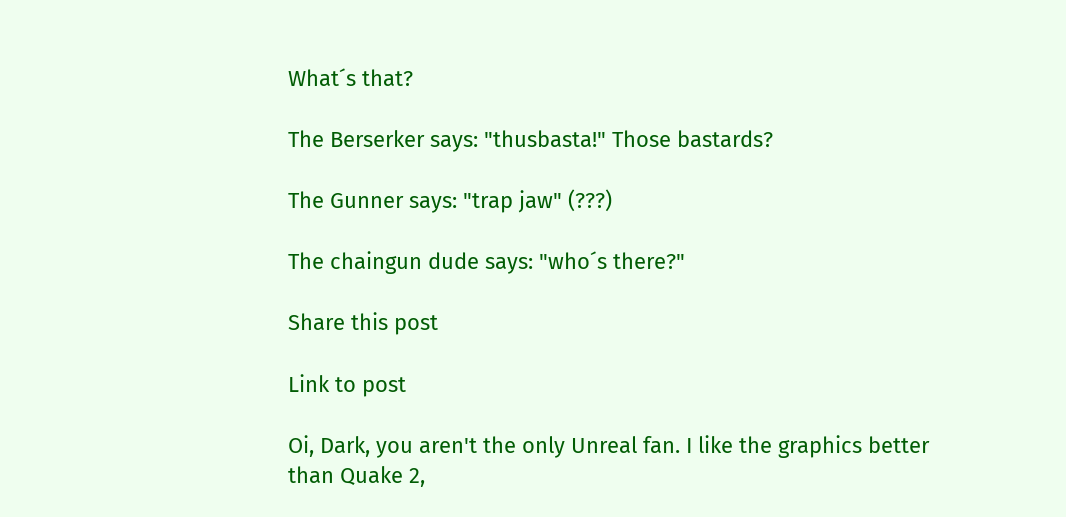What´s that?

The Berserker says: "thusbasta!" Those bastards?

The Gunner says: "trap jaw" (???)

The chaingun dude says: "who´s there?"

Share this post

Link to post

Oi, Dark, you aren't the only Unreal fan. I like the graphics better than Quake 2,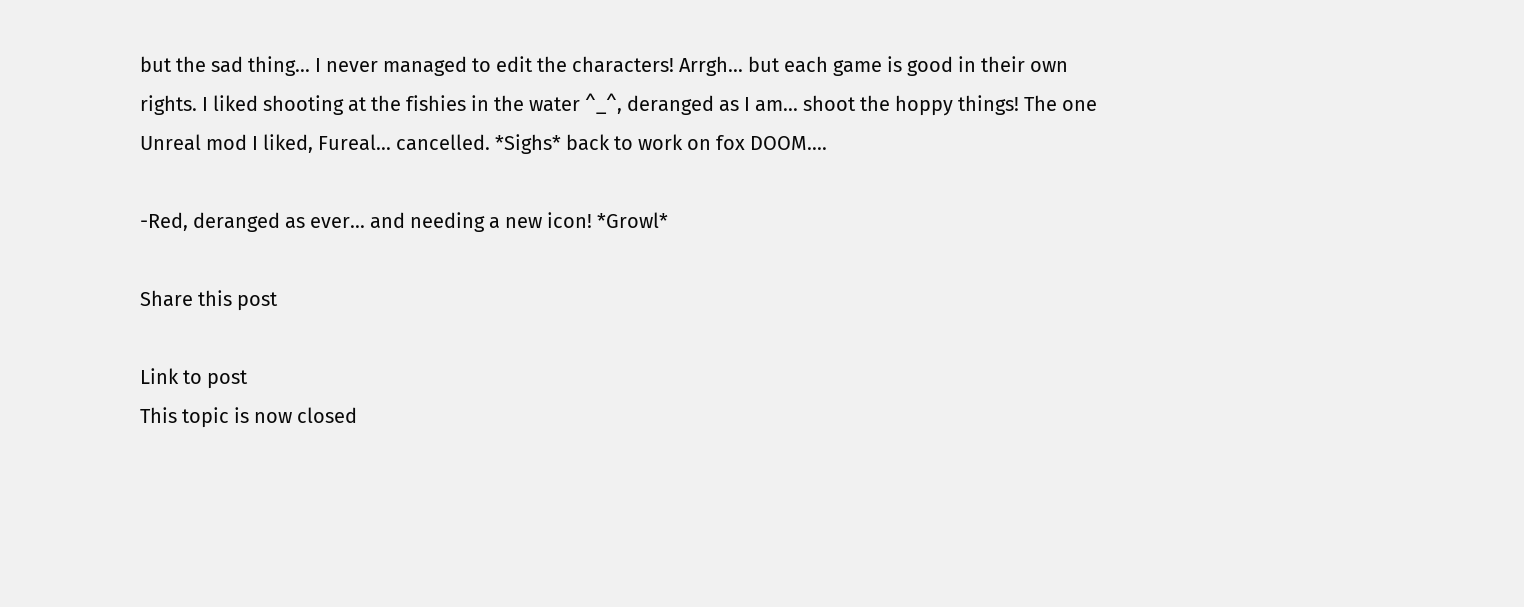but the sad thing... I never managed to edit the characters! Arrgh... but each game is good in their own rights. I liked shooting at the fishies in the water ^_^, deranged as I am... shoot the hoppy things! The one Unreal mod I liked, Fureal... cancelled. *Sighs* back to work on fox DOOM....

-Red, deranged as ever... and needing a new icon! *Growl*

Share this post

Link to post
This topic is now closed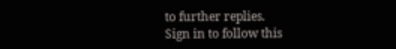to further replies.
Sign in to follow this